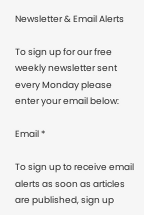Newsletter & Email Alerts

To sign up for our free weekly newsletter sent every Monday please enter your email below:

Email *

To sign up to receive email alerts as soon as articles are published, sign up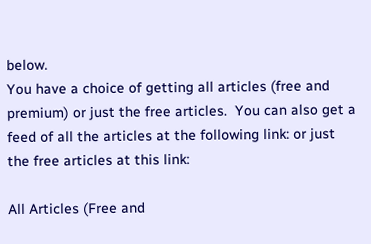below.
You have a choice of getting all articles (free and premium) or just the free articles.  You can also get a feed of all the articles at the following link: or just the free articles at this link:

All Articles (Free and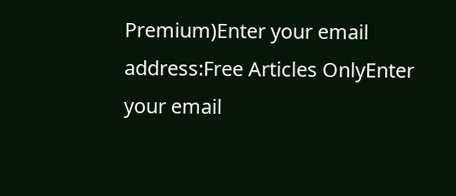Premium)Enter your email address:Free Articles OnlyEnter your email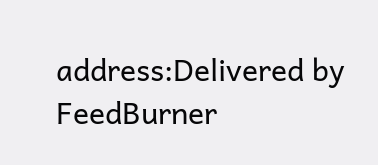address:Delivered by FeedBurner